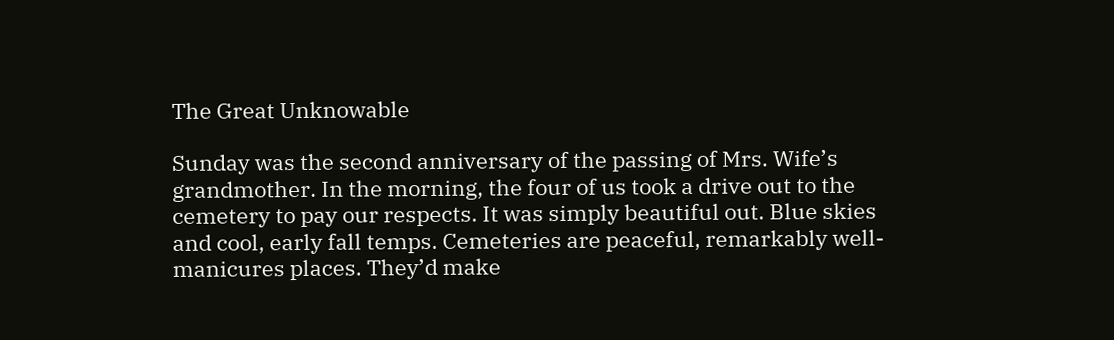The Great Unknowable

Sunday was the second anniversary of the passing of Mrs. Wife’s grandmother. In the morning, the four of us took a drive out to the cemetery to pay our respects. It was simply beautiful out. Blue skies and cool, early fall temps. Cemeteries are peaceful, remarkably well-manicures places. They’d make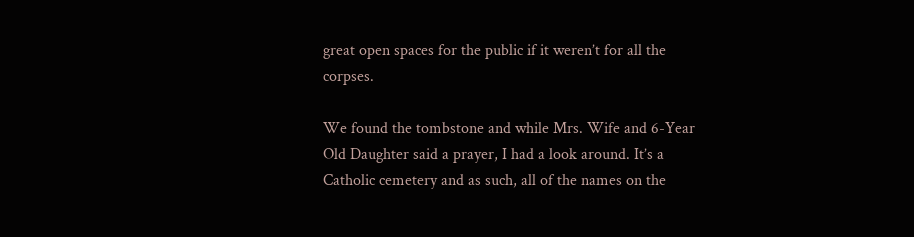great open spaces for the public if it weren’t for all the corpses.

We found the tombstone and while Mrs. Wife and 6-Year Old Daughter said a prayer, I had a look around. It’s a Catholic cemetery and as such, all of the names on the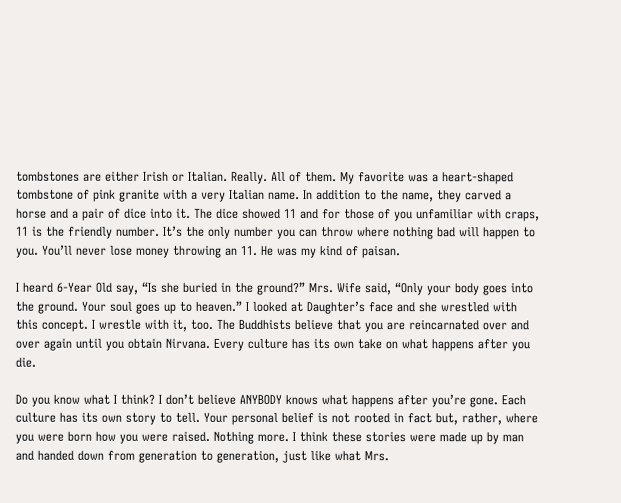tombstones are either Irish or Italian. Really. All of them. My favorite was a heart-shaped tombstone of pink granite with a very Italian name. In addition to the name, they carved a horse and a pair of dice into it. The dice showed 11 and for those of you unfamiliar with craps, 11 is the friendly number. It’s the only number you can throw where nothing bad will happen to you. You’ll never lose money throwing an 11. He was my kind of paisan.

I heard 6-Year Old say, “Is she buried in the ground?” Mrs. Wife said, “Only your body goes into the ground. Your soul goes up to heaven.” I looked at Daughter’s face and she wrestled with this concept. I wrestle with it, too. The Buddhists believe that you are reincarnated over and over again until you obtain Nirvana. Every culture has its own take on what happens after you die.

Do you know what I think? I don’t believe ANYBODY knows what happens after you’re gone. Each culture has its own story to tell. Your personal belief is not rooted in fact but, rather, where you were born how you were raised. Nothing more. I think these stories were made up by man and handed down from generation to generation, just like what Mrs.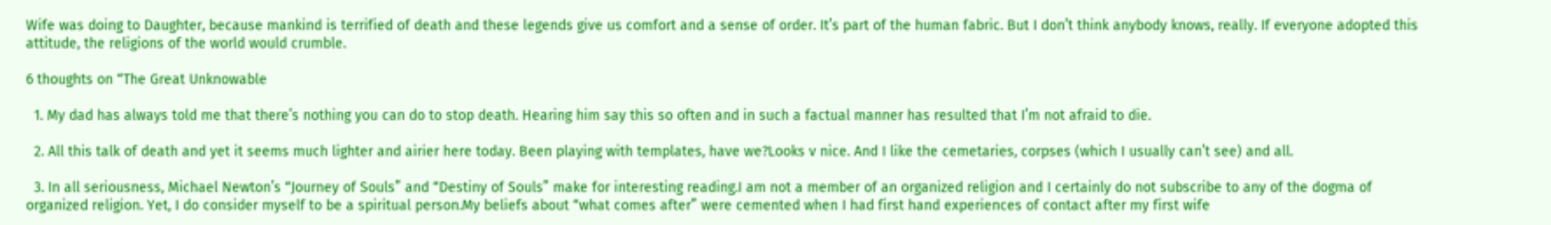Wife was doing to Daughter, because mankind is terrified of death and these legends give us comfort and a sense of order. It’s part of the human fabric. But I don’t think anybody knows, really. If everyone adopted this attitude, the religions of the world would crumble.

6 thoughts on “The Great Unknowable

  1. My dad has always told me that there’s nothing you can do to stop death. Hearing him say this so often and in such a factual manner has resulted that I’m not afraid to die.

  2. All this talk of death and yet it seems much lighter and airier here today. Been playing with templates, have we?Looks v nice. And I like the cemetaries, corpses (which I usually can’t see) and all.

  3. In all seriousness, Michael Newton’s “Journey of Souls” and “Destiny of Souls” make for interesting reading.I am not a member of an organized religion and I certainly do not subscribe to any of the dogma of organized religion. Yet, I do consider myself to be a spiritual person.My beliefs about “what comes after” were cemented when I had first hand experiences of contact after my first wife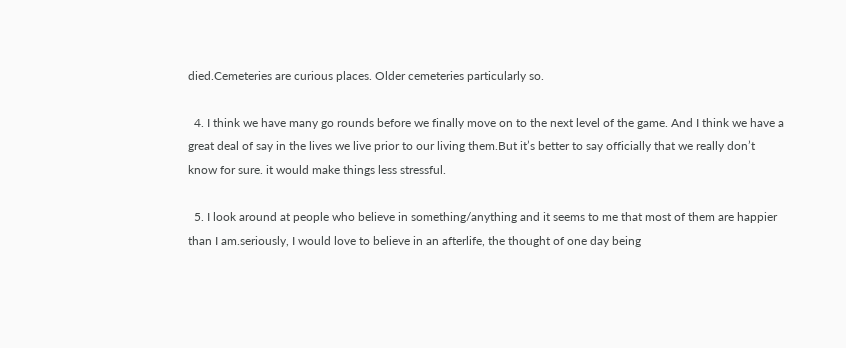died.Cemeteries are curious places. Older cemeteries particularly so.

  4. I think we have many go rounds before we finally move on to the next level of the game. And I think we have a great deal of say in the lives we live prior to our living them.But it’s better to say officially that we really don’t know for sure. it would make things less stressful.

  5. I look around at people who believe in something/anything and it seems to me that most of them are happier than I am.seriously, I would love to believe in an afterlife, the thought of one day being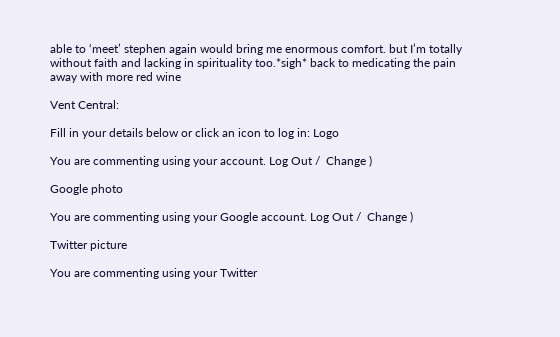able to ‘meet’ stephen again would bring me enormous comfort. but I’m totally without faith and lacking in spirituality too.*sigh* back to medicating the pain away with more red wine

Vent Central:

Fill in your details below or click an icon to log in: Logo

You are commenting using your account. Log Out /  Change )

Google photo

You are commenting using your Google account. Log Out /  Change )

Twitter picture

You are commenting using your Twitter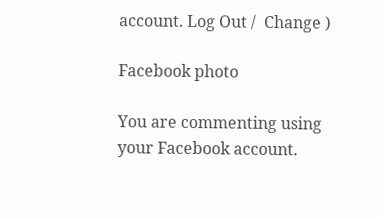account. Log Out /  Change )

Facebook photo

You are commenting using your Facebook account.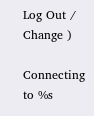Log Out /  Change )

Connecting to %s